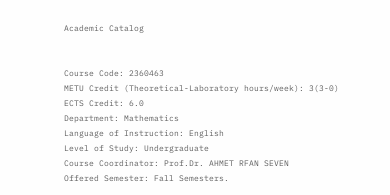Academic Catalog


Course Code: 2360463
METU Credit (Theoretical-Laboratory hours/week): 3(3-0)
ECTS Credit: 6.0
Department: Mathematics
Language of Instruction: English
Level of Study: Undergraduate
Course Coordinator: Prof.Dr. AHMET RFAN SEVEN
Offered Semester: Fall Semesters.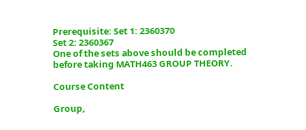Prerequisite: Set 1: 2360370
Set 2: 2360367
One of the sets above should be completed before taking MATH463 GROUP THEORY.

Course Content

Group,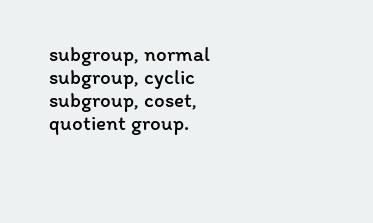subgroup, normal subgroup, cyclic subgroup, coset, quotient group.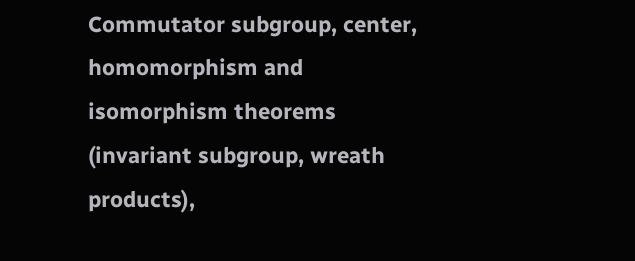Commutator subgroup, center, homomorphism and isomorphism theorems (invariant subgroup, wreath products),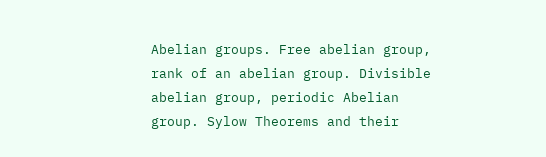Abelian groups. Free abelian group, rank of an abelian group. Divisible abelian group, periodic Abelian group. Sylow Theorems and their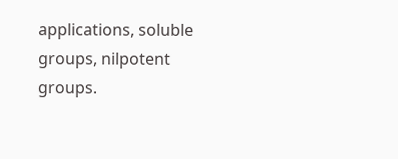applications, soluble groups, nilpotent groups.